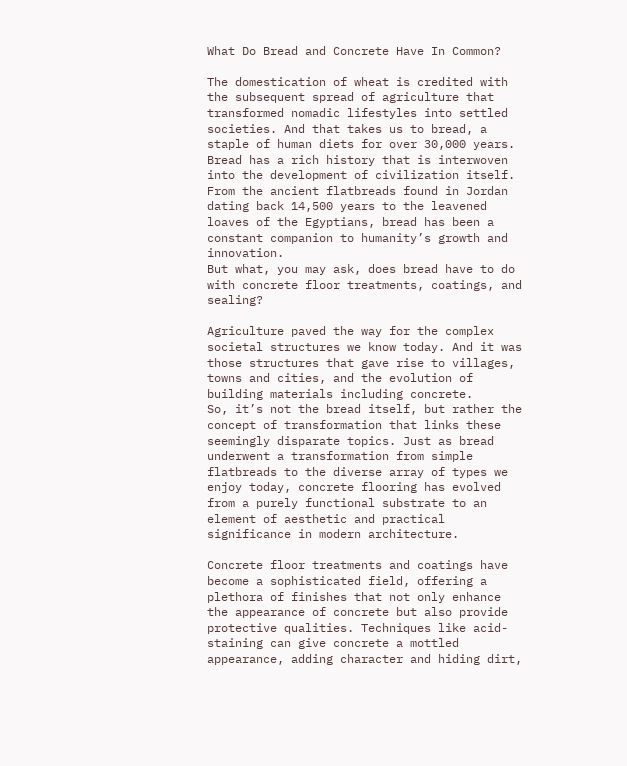What Do Bread and Concrete Have In Common?

The domestication of wheat is credited with the subsequent spread of agriculture that transformed nomadic lifestyles into settled societies. And that takes us to bread, a staple of human diets for over 30,000 years.
Bread has a rich history that is interwoven into the development of civilization itself. From the ancient flatbreads found in Jordan dating back 14,500 years to the leavened loaves of the Egyptians, bread has been a constant companion to humanity’s growth and innovation.
But what, you may ask, does bread have to do with concrete floor treatments, coatings, and sealing?

Agriculture paved the way for the complex societal structures we know today. And it was those structures that gave rise to villages, towns and cities, and the evolution of building materials including concrete.
So, it’s not the bread itself, but rather the concept of transformation that links these seemingly disparate topics. Just as bread underwent a transformation from simple flatbreads to the diverse array of types we enjoy today, concrete flooring has evolved from a purely functional substrate to an element of aesthetic and practical significance in modern architecture.

Concrete floor treatments and coatings have become a sophisticated field, offering a plethora of finishes that not only enhance the appearance of concrete but also provide protective qualities. Techniques like acid-staining can give concrete a mottled appearance, adding character and hiding dirt,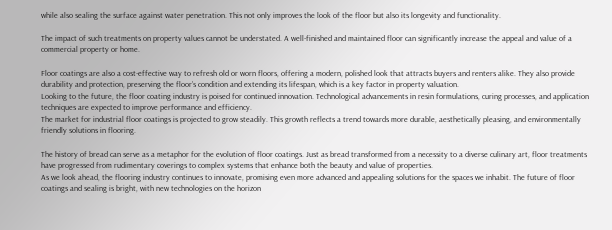while also sealing the surface against water penetration. This not only improves the look of the floor but also its longevity and functionality.

The impact of such treatments on property values cannot be understated. A well-finished and maintained floor can significantly increase the appeal and value of a commercial property or home.

Floor coatings are also a cost-effective way to refresh old or worn floors, offering a modern, polished look that attracts buyers and renters alike. They also provide durability and protection, preserving the floor’s condition and extending its lifespan, which is a key factor in property valuation.
Looking to the future, the floor coating industry is poised for continued innovation. Technological advancements in resin formulations, curing processes, and application techniques are expected to improve performance and efficiency.
The market for industrial floor coatings is projected to grow steadily. This growth reflects a trend towards more durable, aesthetically pleasing, and environmentally friendly solutions in flooring.

The history of bread can serve as a metaphor for the evolution of floor coatings. Just as bread transformed from a necessity to a diverse culinary art, floor treatments have progressed from rudimentary coverings to complex systems that enhance both the beauty and value of properties.
As we look ahead, the flooring industry continues to innovate, promising even more advanced and appealing solutions for the spaces we inhabit. The future of floor coatings and sealing is bright, with new technologies on the horizon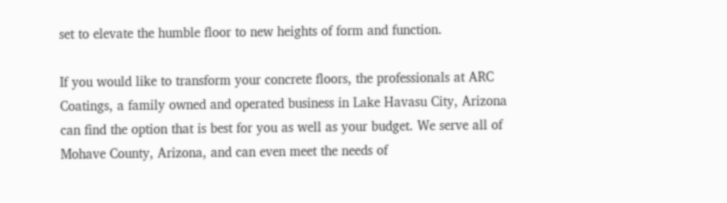set to elevate the humble floor to new heights of form and function.

If you would like to transform your concrete floors, the professionals at ARC Coatings, a family owned and operated business in Lake Havasu City, Arizona can find the option that is best for you as well as your budget. We serve all of Mohave County, Arizona, and can even meet the needs of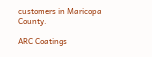customers in Maricopa County.

ARC Coatings